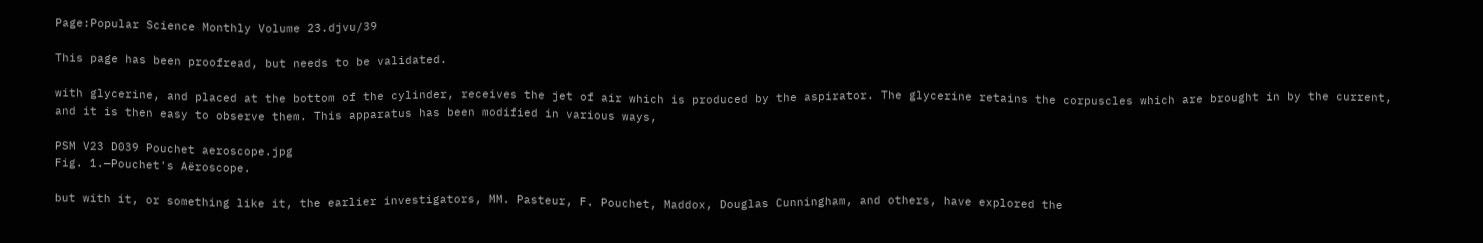Page:Popular Science Monthly Volume 23.djvu/39

This page has been proofread, but needs to be validated.

with glycerine, and placed at the bottom of the cylinder, receives the jet of air which is produced by the aspirator. The glycerine retains the corpuscles which are brought in by the current, and it is then easy to observe them. This apparatus has been modified in various ways,

PSM V23 D039 Pouchet aeroscope.jpg
Fig. 1.—Pouchet's Aëroscope.

but with it, or something like it, the earlier investigators, MM. Pasteur, F. Pouchet, Maddox, Douglas Cunningham, and others, have explored the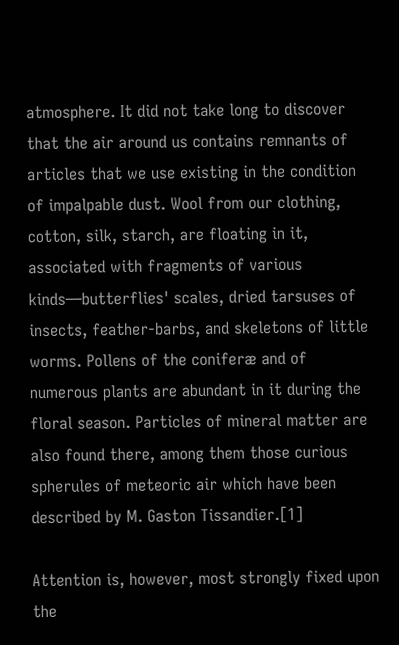atmosphere. It did not take long to discover that the air around us contains remnants of articles that we use existing in the condition of impalpable dust. Wool from our clothing, cotton, silk, starch, are floating in it, associated with fragments of various kinds—butterflies' scales, dried tarsuses of insects, feather-barbs, and skeletons of little worms. Pollens of the coniferæ and of numerous plants are abundant in it during the floral season. Particles of mineral matter are also found there, among them those curious spherules of meteoric air which have been described by M. Gaston Tissandier.[1]

Attention is, however, most strongly fixed upon the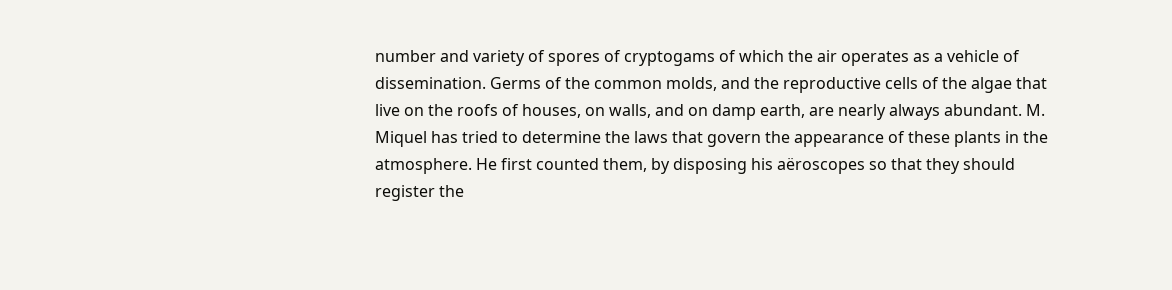number and variety of spores of cryptogams of which the air operates as a vehicle of dissemination. Germs of the common molds, and the reproductive cells of the algae that live on the roofs of houses, on walls, and on damp earth, are nearly always abundant. M. Miquel has tried to determine the laws that govern the appearance of these plants in the atmosphere. He first counted them, by disposing his aëroscopes so that they should register the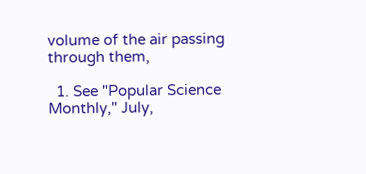volume of the air passing through them,

  1. See "Popular Science Monthly," July,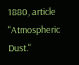1880, article "Atmospheric Dust."